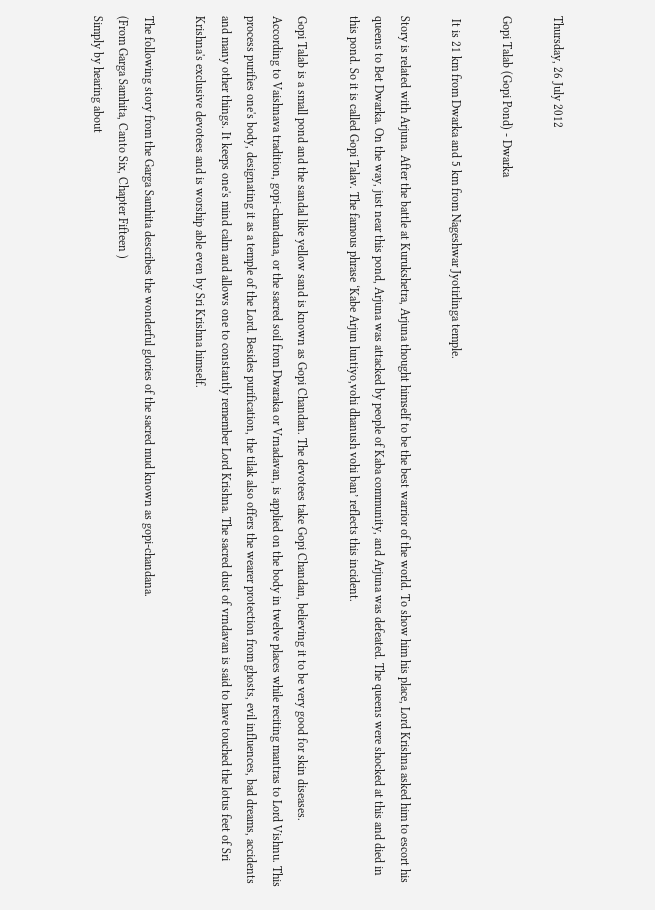Thursday, 26 July 2012

Gopi Talab (Gopi Pond) - Dwarka

 It is 21 km from Dwarka and 5 km from Nageshwar Jyotirlinga temple.

Story is related with Arjuna. After the battle at Kurukshetra, Arjuna thought himself to be the best warrior of the world. To show him his place, Lord Krishna asked him to escort his queens to Bet Dwarka. On the way, just near this pond, Arjuna was attacked by people of Kaba community, and Arjuna was defeated. The queens were shocked at this and died in this pond. So it is called Gopi Talav. The famous phrase ‘Kabe Arjun luntiyo,vohi dhanush vohi ban’ reflects this incident.

Gopi Talab is a small pond and the sandal like yellow sand is known as Gopi Chandan. The devotees take Gopi Chandan, believing it to be very good for skin diseases.
According to Vaishnava tradition, gopi-chandana, or the sacred soil from Dwaraka or Vrnadavan, is applied on the body in twelve places while reciting mantras to Lord Vishnu. This process purifies one's body, designating it as a temple of the Lord. Besides purification, the tilak also offers the wearer protection from ghosts, evil influences, bad dreams, accidents and many other things. It keeps one's mind calm and allows one to constantly remember Lord Krishna. The sacred dust of vrndavan is said to have touched the lotus feet of Sri Krishna's exclusive devotees and is worship able even by Sri Krishna himself.

The following story from the Garga Samhita describes the wonderful glories of the sacred mud known as gopi-chandana.
(From Garga Samhita, Canto Six, Chapter Fifteen )
Simply by hearing about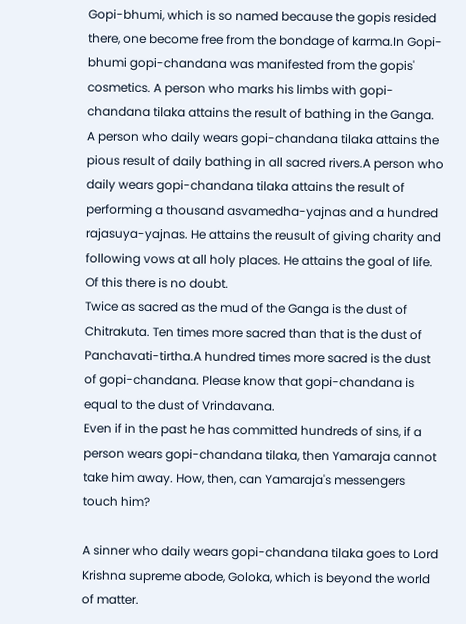Gopi-bhumi, which is so named because the gopis resided there, one become free from the bondage of karma.In Gopi-bhumi gopi-chandana was manifested from the gopis' cosmetics. A person who marks his limbs with gopi-chandana tilaka attains the result of bathing in the Ganga.
A person who daily wears gopi-chandana tilaka attains the pious result of daily bathing in all sacred rivers.A person who daily wears gopi-chandana tilaka attains the result of performing a thousand asvamedha-yajnas and a hundred rajasuya-yajnas. He attains the reusult of giving charity and following vows at all holy places. He attains the goal of life. Of this there is no doubt.
Twice as sacred as the mud of the Ganga is the dust of Chitrakuta. Ten times more sacred than that is the dust of Panchavati-tirtha.A hundred times more sacred is the dust of gopi-chandana. Please know that gopi-chandana is equal to the dust of Vrindavana.
Even if in the past he has committed hundreds of sins, if a person wears gopi-chandana tilaka, then Yamaraja cannot take him away. How, then, can Yamaraja's messengers touch him?

A sinner who daily wears gopi-chandana tilaka goes to Lord Krishna supreme abode, Goloka, which is beyond the world of matter.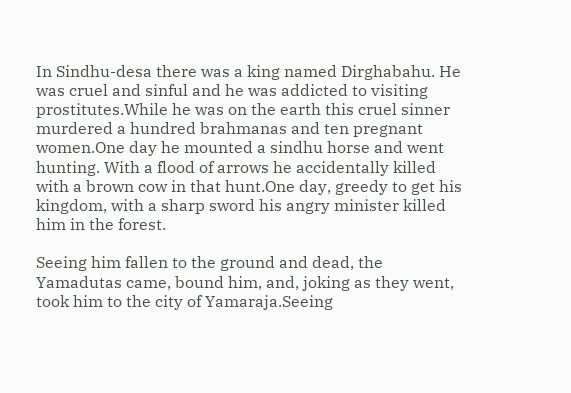In Sindhu-desa there was a king named Dirghabahu. He was cruel and sinful and he was addicted to visiting prostitutes.While he was on the earth this cruel sinner murdered a hundred brahmanas and ten pregnant women.One day he mounted a sindhu horse and went hunting. With a flood of arrows he accidentally killed with a brown cow in that hunt.One day, greedy to get his kingdom, with a sharp sword his angry minister killed him in the forest.

Seeing him fallen to the ground and dead, the Yamadutas came, bound him, and, joking as they went, took him to the city of Yamaraja.Seeing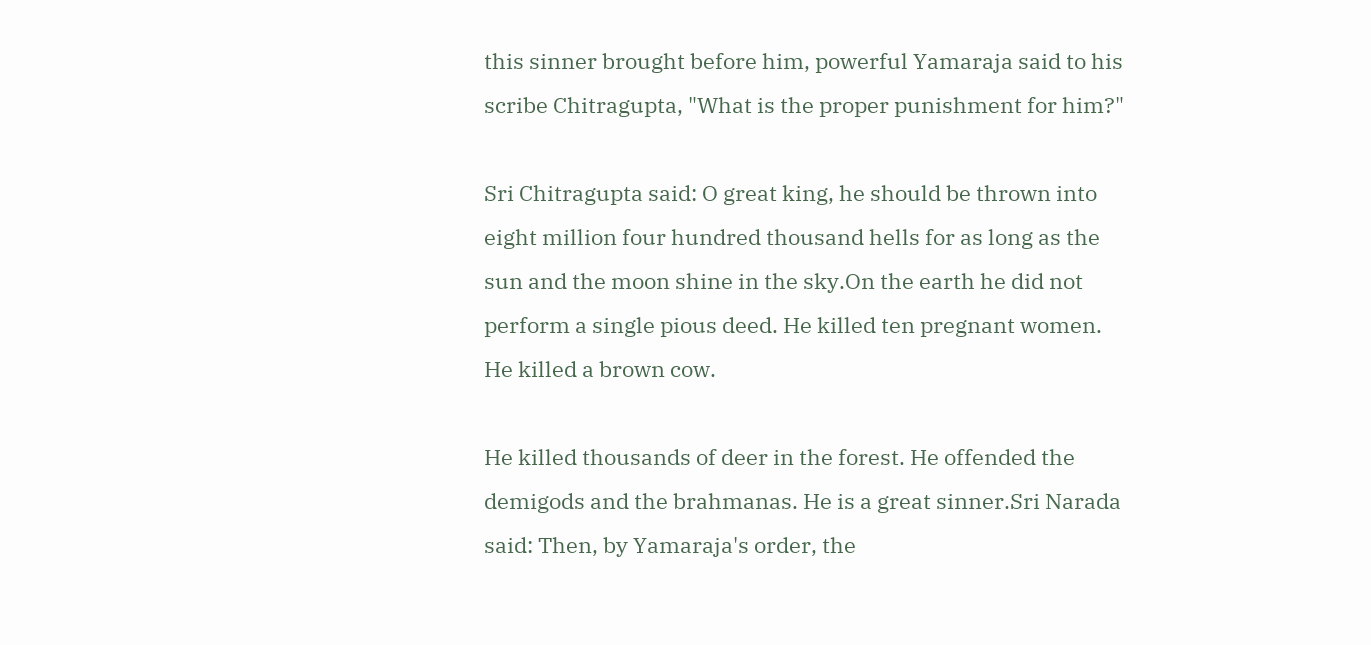this sinner brought before him, powerful Yamaraja said to his scribe Chitragupta, "What is the proper punishment for him?"

Sri Chitragupta said: O great king, he should be thrown into eight million four hundred thousand hells for as long as the sun and the moon shine in the sky.On the earth he did not perform a single pious deed. He killed ten pregnant women. He killed a brown cow.

He killed thousands of deer in the forest. He offended the demigods and the brahmanas. He is a great sinner.Sri Narada said: Then, by Yamaraja's order, the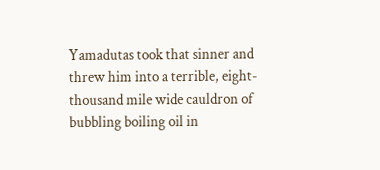Yamadutas took that sinner and threw him into a terrible, eight-thousand mile wide cauldron of bubbling boiling oil in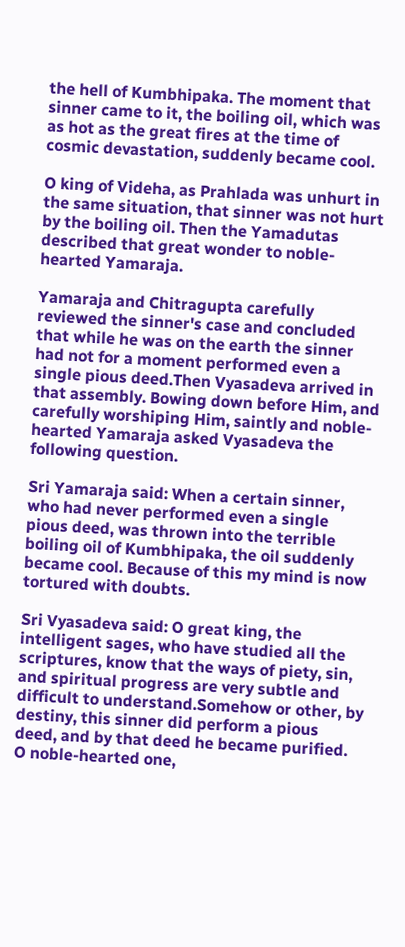the hell of Kumbhipaka. The moment that sinner came to it, the boiling oil, which was as hot as the great fires at the time of cosmic devastation, suddenly became cool.

O king of Videha, as Prahlada was unhurt in the same situation, that sinner was not hurt by the boiling oil. Then the Yamadutas described that great wonder to noble-hearted Yamaraja.

Yamaraja and Chitragupta carefully reviewed the sinner's case and concluded that while he was on the earth the sinner had not for a moment performed even a single pious deed.Then Vyasadeva arrived in that assembly. Bowing down before Him, and carefully worshiping Him, saintly and noble-hearted Yamaraja asked Vyasadeva the following question.

Sri Yamaraja said: When a certain sinner, who had never performed even a single pious deed, was thrown into the terrible boiling oil of Kumbhipaka, the oil suddenly became cool. Because of this my mind is now tortured with doubts.

Sri Vyasadeva said: O great king, the intelligent sages, who have studied all the scriptures, know that the ways of piety, sin, and spiritual progress are very subtle and difficult to understand.Somehow or other, by destiny, this sinner did perform a pious deed, and by that deed he became purified. O noble-hearted one,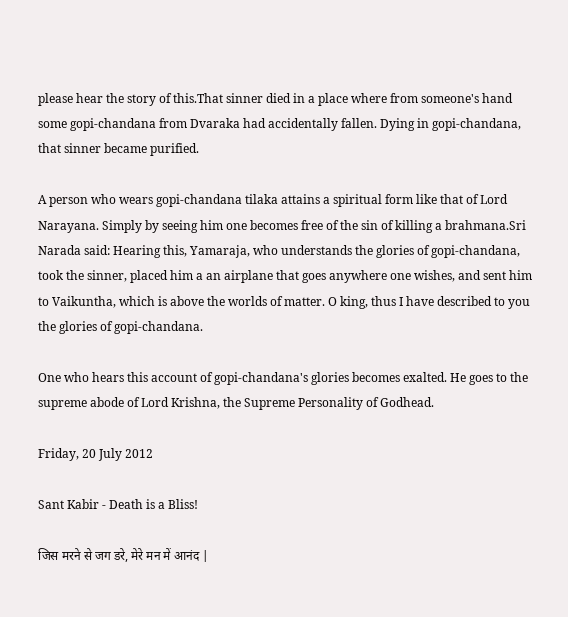please hear the story of this.That sinner died in a place where from someone's hand some gopi-chandana from Dvaraka had accidentally fallen. Dying in gopi-chandana, that sinner became purified.

A person who wears gopi-chandana tilaka attains a spiritual form like that of Lord Narayana. Simply by seeing him one becomes free of the sin of killing a brahmana.Sri Narada said: Hearing this, Yamaraja, who understands the glories of gopi-chandana, took the sinner, placed him a an airplane that goes anywhere one wishes, and sent him to Vaikuntha, which is above the worlds of matter. O king, thus I have described to you the glories of gopi-chandana.

One who hears this account of gopi-chandana's glories becomes exalted. He goes to the supreme abode of Lord Krishna, the Supreme Personality of Godhead.

Friday, 20 July 2012

Sant Kabir - Death is a Bliss!

जिस मरने से जग डरे, मेरे मन में आनंद |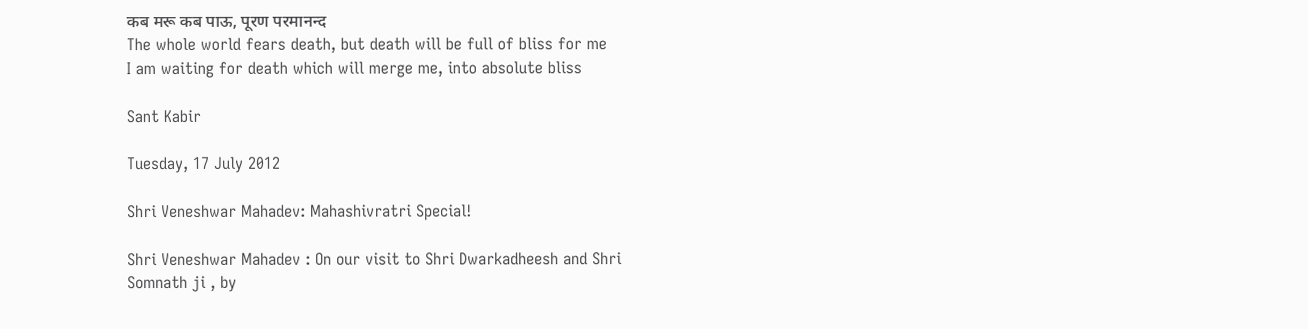कब मरू कब पाऊ, पूरण परमानन्द
The whole world fears death, but death will be full of bliss for me
I am waiting for death which will merge me, into absolute bliss

Sant Kabir

Tuesday, 17 July 2012

Shri Veneshwar Mahadev: Mahashivratri Special!

Shri Veneshwar Mahadev : On our visit to Shri Dwarkadheesh and Shri Somnath ji , by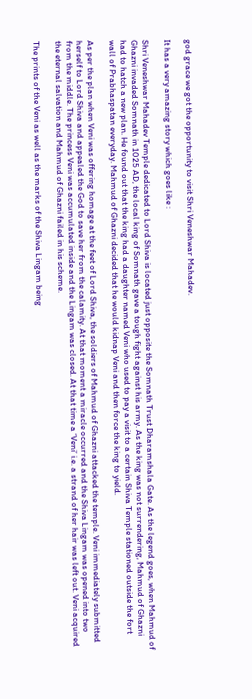god grace we got the opportunity to visit Shri Veneshwar Mahadev.

It has a very amazing story which goes like :

Shri Veneshwar Mahadev Temple dedicated to Lord Shiva is located just opposite the Somnath Trust Dharamshala Gate. As the legend goes, when Mahmud of Ghazni invaded Somnath in 1025 AD, the local king of Somnath gave a tough fight against his army. As the king was not surrendering, Mahmud of Ghazni had to hatch a new plan. He found out that the king had a daughter named Veni who used to pay a visit to a certain Shiva Temple stationed outside the fort wall of Prabhaspatan everyday. Mahmud of Ghazni decided that he would kidnap Veni and then force the king to yield.

As per the plan when Veni was offering homage at the feet of Lord Shiva, the soldiers of Mahmud of Ghazni attacked the temple. Veni immediately submitted herself to Lord Shiva and appealed the God to save her from the calamity. At that moment a miracle occurred and the Shiva Lingam was opened into two from the middle. The princess Veni was accumulated inside and the Lingam was closed. At that time a ‘Veni’ i.e. a strand of her hair was left out. Veni acquired the eternal salvation and Mahmud of Ghazni failed in his scheme.

The prints of the Veni as well as the marks of the Shiva Lingam being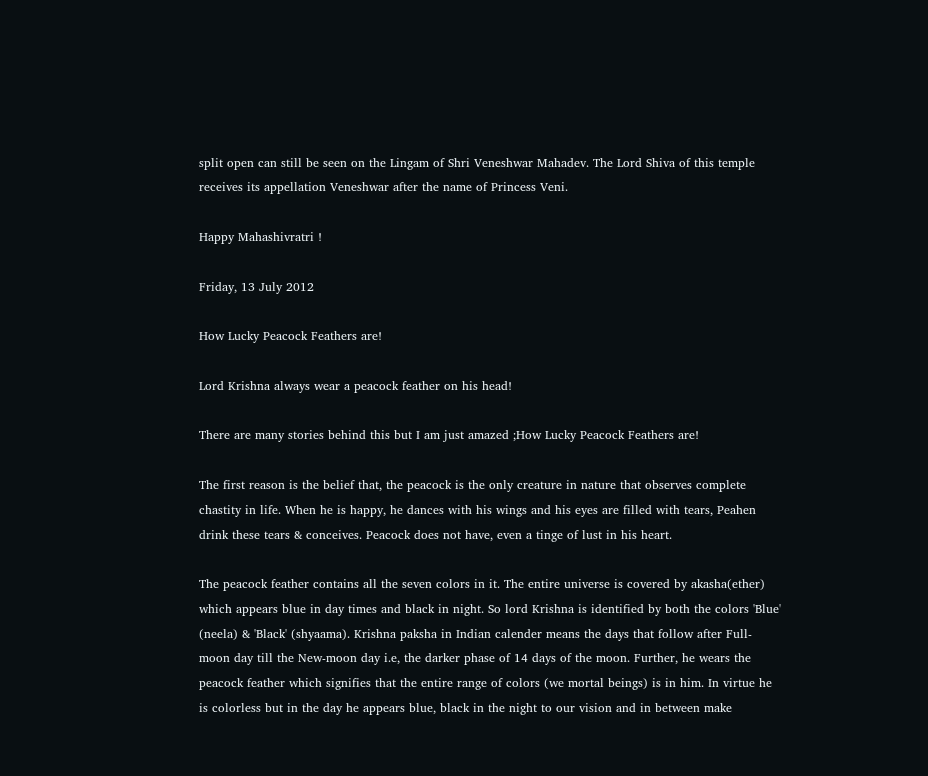split open can still be seen on the Lingam of Shri Veneshwar Mahadev. The Lord Shiva of this temple receives its appellation Veneshwar after the name of Princess Veni.

Happy Mahashivratri !

Friday, 13 July 2012

How Lucky Peacock Feathers are!

Lord Krishna always wear a peacock feather on his head!

There are many stories behind this but I am just amazed ;How Lucky Peacock Feathers are!

The first reason is the belief that, the peacock is the only creature in nature that observes complete chastity in life. When he is happy, he dances with his wings and his eyes are filled with tears, Peahen drink these tears & conceives. Peacock does not have, even a tinge of lust in his heart.

The peacock feather contains all the seven colors in it. The entire universe is covered by akasha(ether) which appears blue in day times and black in night. So lord Krishna is identified by both the colors 'Blue' (neela) & 'Black' (shyaama). Krishna paksha in Indian calender means the days that follow after Full-moon day till the New-moon day i.e, the darker phase of 14 days of the moon. Further, he wears the peacock feather which signifies that the entire range of colors (we mortal beings) is in him. In virtue he is colorless but in the day he appears blue, black in the night to our vision and in between make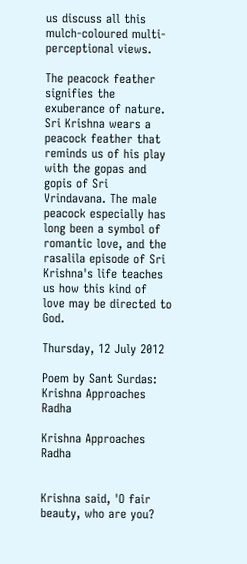us discuss all this mulch-coloured multi-perceptional views.

The peacock feather signifies the exuberance of nature. Sri Krishna wears a peacock feather that reminds us of his play with the gopas and gopis of Sri Vrindavana. The male peacock especially has long been a symbol of romantic love, and the rasalila episode of Sri Krishna's life teaches us how this kind of love may be directed to God.

Thursday, 12 July 2012

Poem by Sant Surdas: Krishna Approaches Radha

Krishna Approaches Radha


Krishna said, 'O fair beauty, who are you?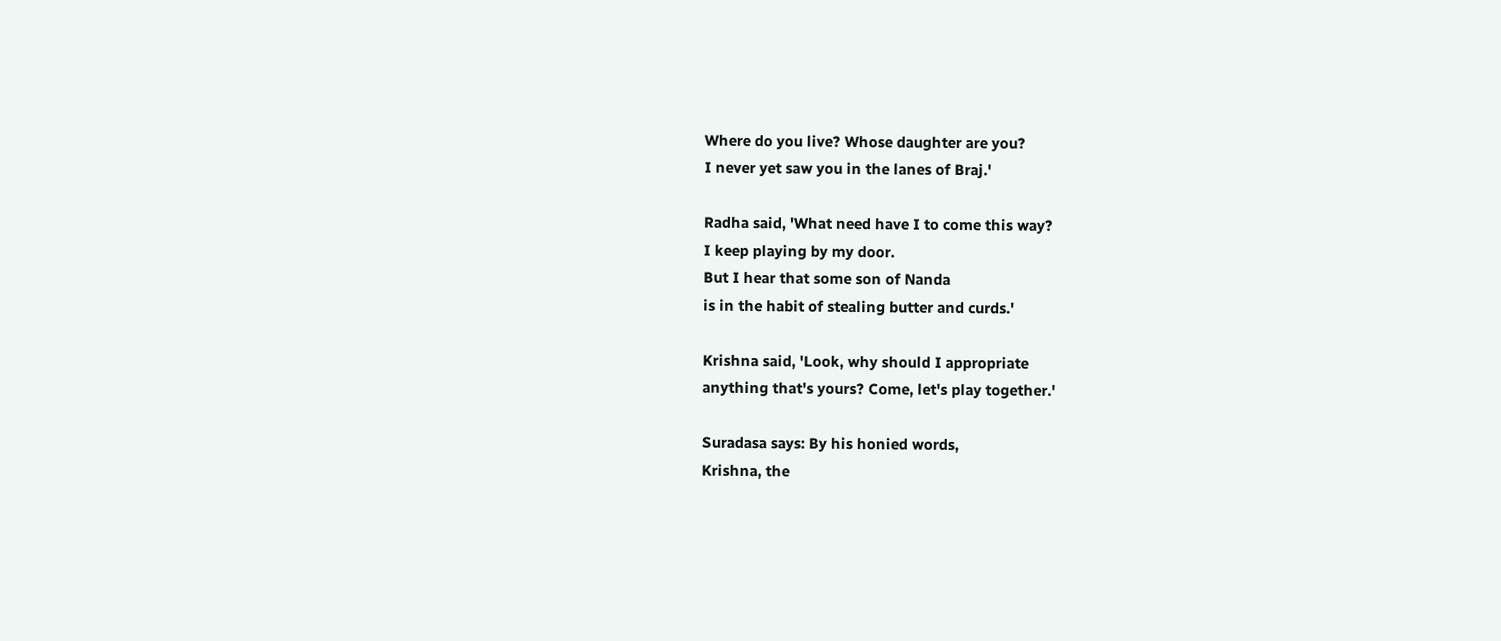Where do you live? Whose daughter are you?
I never yet saw you in the lanes of Braj.'

Radha said, 'What need have I to come this way?
I keep playing by my door.
But I hear that some son of Nanda
is in the habit of stealing butter and curds.'

Krishna said, 'Look, why should I appropriate
anything that's yours? Come, let's play together.'

Suradasa says: By his honied words,
Krishna, the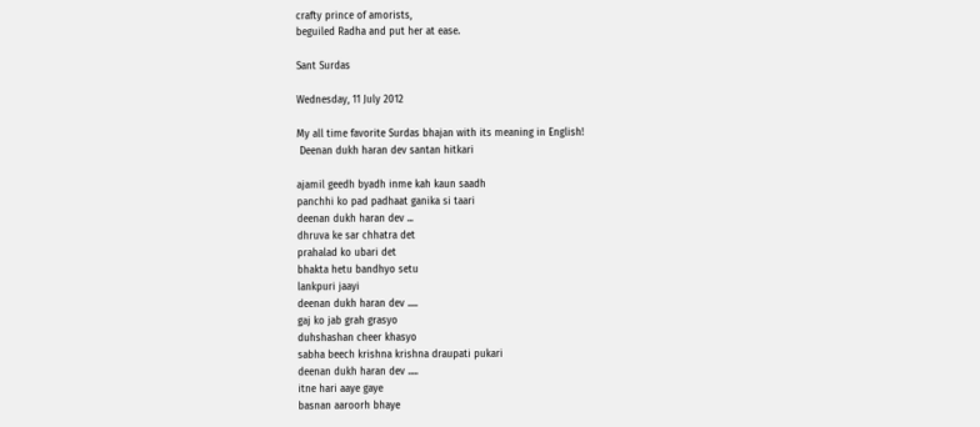crafty prince of amorists,
beguiled Radha and put her at ease.

Sant Surdas

Wednesday, 11 July 2012

My all time favorite Surdas bhajan with its meaning in English!
 Deenan dukh haran dev santan hitkari

ajamil geedh byadh inme kah kaun saadh
panchhi ko pad padhaat ganika si taari
deenan dukh haran dev ...
dhruva ke sar chhatra det
prahalad ko ubari det
bhakta hetu bandhyo setu
lankpuri jaayi
deenan dukh haran dev .....
gaj ko jab grah grasyo
duhshashan cheer khasyo
sabha beech krishna krishna draupati pukari
deenan dukh haran dev .....
itne hari aaye gaye
basnan aaroorh bhaye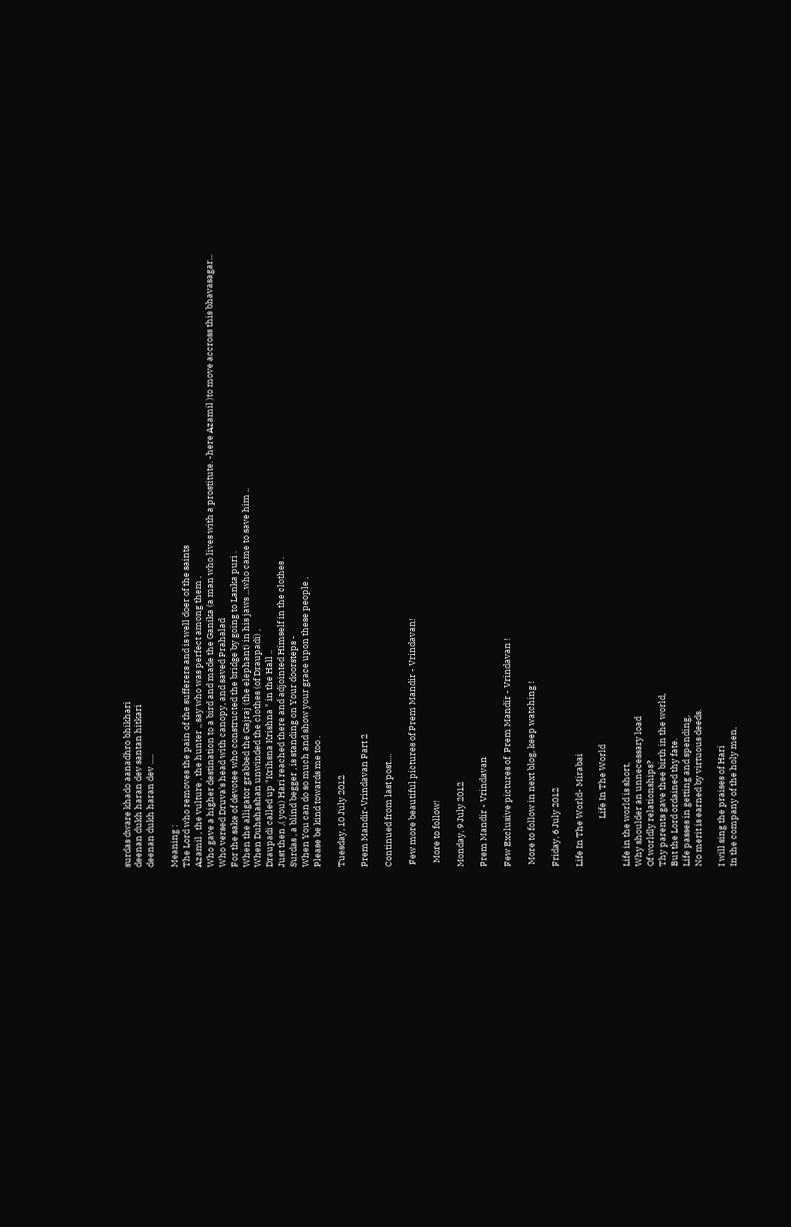surdas dware khado aanadhro bhikhari
deenan dukh haran dev santan hitkari
deenan dukh haran dev .....

Meaning :
The Lord who removes the pain of the sufferers and is well doer of the saints
Azamil , the vulture , the hunter ,, say who was perfect among them ,
Who gave a higher destination to a bird and made the Ganika (a man who lives with a prostitute. -here Azamil )to move accross this bhavasagar...
Who versed Druva's head with canopy, and saved Prahalad
For the sake of devotee who constructed the bridge by going to Lanka puri .
When the alligator grabbed the Gajraj (the elephant) in his jaws ...who came to save him ..
When Duhshashan unwinded the clothes (of Draupadi) ,
Draupadi called up "Krihsna Krishna " in the Hall ..
Just then ,( you) Hari reached there and adjointed Himself in the clothes .
Surdas , a blind begger , is standing on Your doorsteps -
When You can do so much and show your grace upon these people ,
Please be kind towards me too .

Tuesday, 10 July 2012

Prem Mandir-Vrindavan Part 2

Continued from last post....

 Few more beautiful pictures of Prem Mandir - Vrindavan!

  More to follow!

Monday, 9 July 2012

Prem Mandir - Vrindavan

Few Exclusive pictures of  Prem Mandir - Vrindavan !

 More to follow in next blog, keep watching !

Friday, 6 July 2012

Life In The World- Mirabai

                        Life In The World

Life in the world is short,
Why shoulder an unnecessary load
Of worldly relationships?
Thy parents gave thee birth in the world,
But the Lord ordained thy fate.
Life passes in getting and spending,
No merit is earned by virtuous deeds.

I will sing the praises of Hari
In the company of the holy men,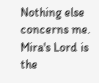Nothing else concerns me.
Mira's Lord is the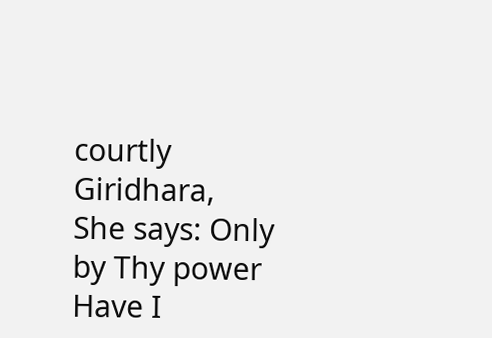courtly Giridhara,
She says: Only by Thy power
Have I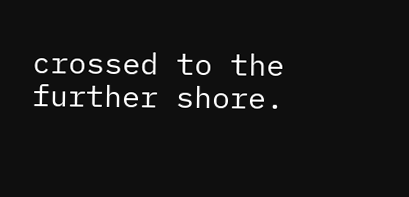crossed to the further shore.